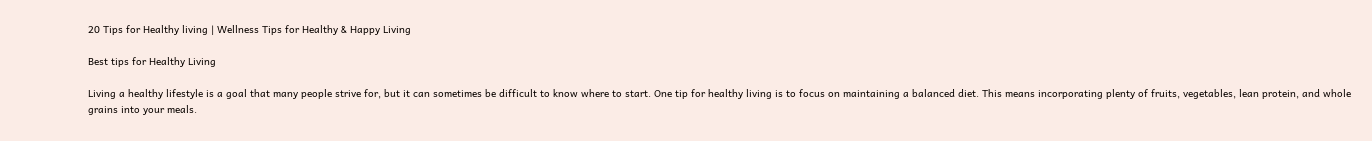20 Tips for Healthy living | Wellness Tips for Healthy & Happy Living

Best tips for Healthy Living

Living a healthy lifestyle is a goal that many people strive for, but it can sometimes be difficult to know where to start. One tip for healthy living is to focus on maintaining a balanced diet. This means incorporating plenty of fruits, vegetables, lean protein, and whole grains into your meals.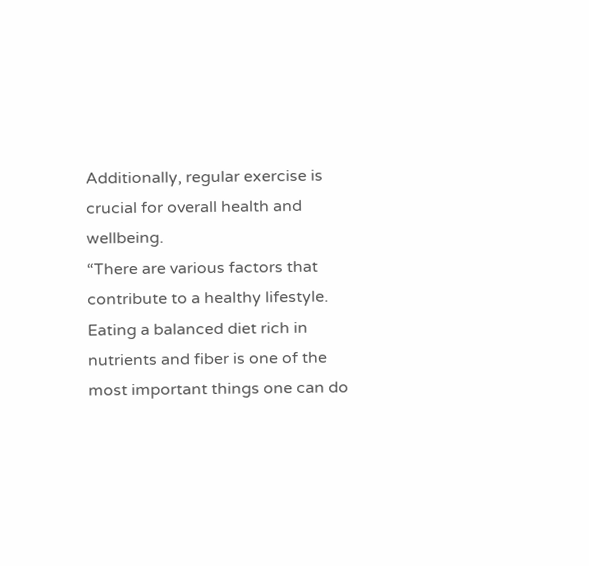Additionally, regular exercise is crucial for overall health and wellbeing.
“There are various factors that contribute to a healthy lifestyle. Eating a balanced diet rich in nutrients and fiber is one of the most important things one can do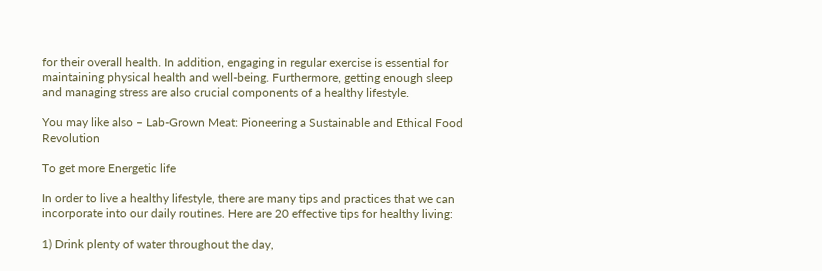for their overall health. In addition, engaging in regular exercise is essential for maintaining physical health and well-being. Furthermore, getting enough sleep and managing stress are also crucial components of a healthy lifestyle.

You may like also – Lab-Grown Meat: Pioneering a Sustainable and Ethical Food Revolution

To get more Energetic life

In order to live a healthy lifestyle, there are many tips and practices that we can incorporate into our daily routines. Here are 20 effective tips for healthy living:

1) Drink plenty of water throughout the day,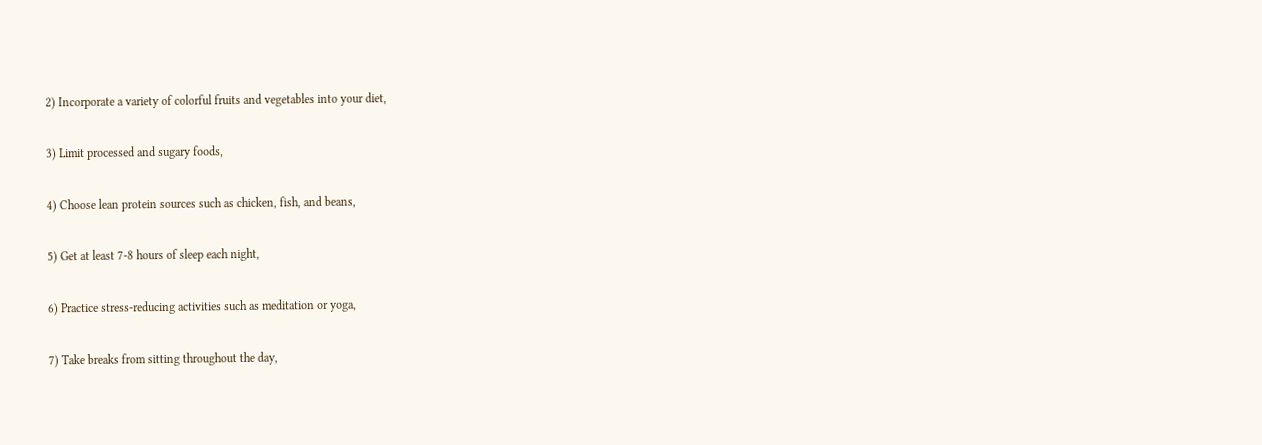2) Incorporate a variety of colorful fruits and vegetables into your diet,

3) Limit processed and sugary foods,

4) Choose lean protein sources such as chicken, fish, and beans,

5) Get at least 7-8 hours of sleep each night,

6) Practice stress-reducing activities such as meditation or yoga,

7) Take breaks from sitting throughout the day,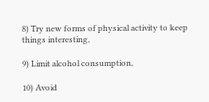8) Try new forms of physical activity to keep things interesting,

9) Limit alcohol consumption,

10) Avoid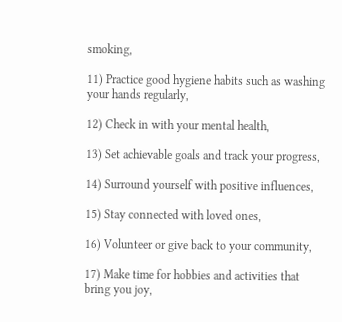smoking,

11) Practice good hygiene habits such as washing your hands regularly,

12) Check in with your mental health,

13) Set achievable goals and track your progress,

14) Surround yourself with positive influences,

15) Stay connected with loved ones,

16) Volunteer or give back to your community,

17) Make time for hobbies and activities that bring you joy,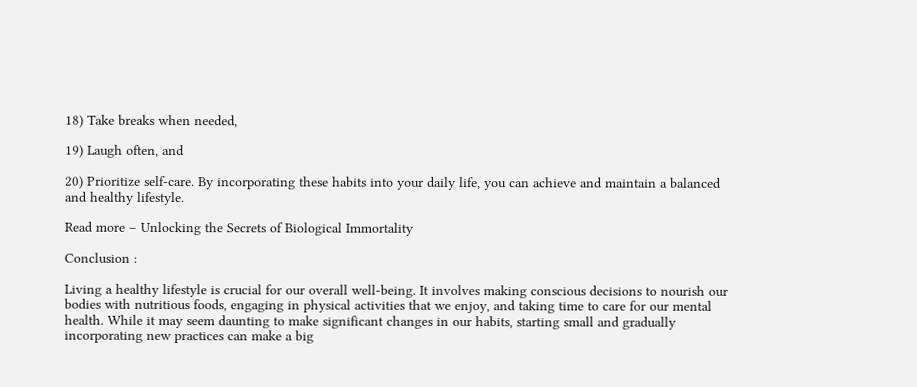18) Take breaks when needed,

19) Laugh often, and

20) Prioritize self-care. By incorporating these habits into your daily life, you can achieve and maintain a balanced and healthy lifestyle.

Read more – Unlocking the Secrets of Biological Immortality

Conclusion :

Living a healthy lifestyle is crucial for our overall well-being. It involves making conscious decisions to nourish our bodies with nutritious foods, engaging in physical activities that we enjoy, and taking time to care for our mental health. While it may seem daunting to make significant changes in our habits, starting small and gradually incorporating new practices can make a big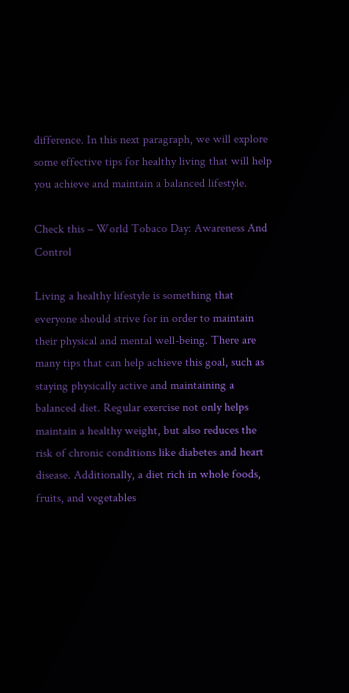difference. In this next paragraph, we will explore some effective tips for healthy living that will help you achieve and maintain a balanced lifestyle.

Check this – World Tobaco Day: Awareness And Control

Living a healthy lifestyle is something that everyone should strive for in order to maintain their physical and mental well-being. There are many tips that can help achieve this goal, such as staying physically active and maintaining a balanced diet. Regular exercise not only helps maintain a healthy weight, but also reduces the risk of chronic conditions like diabetes and heart disease. Additionally, a diet rich in whole foods, fruits, and vegetables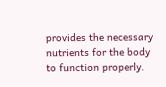provides the necessary nutrients for the body to function properly.